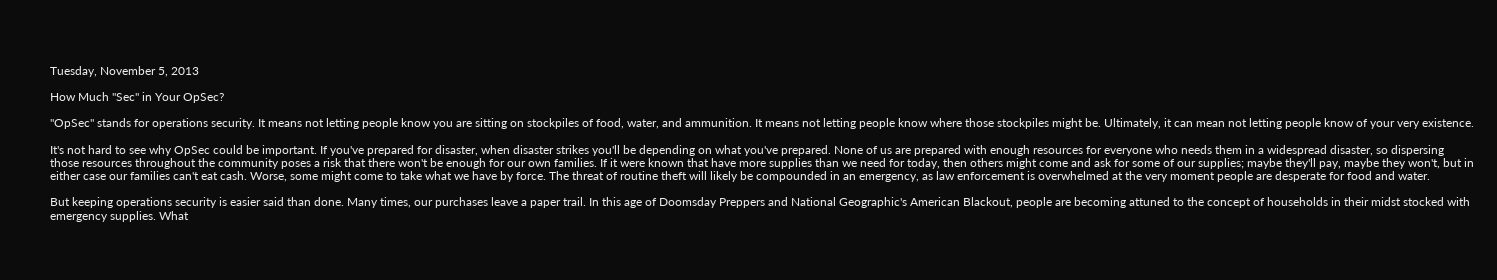Tuesday, November 5, 2013

How Much "Sec" in Your OpSec?

"OpSec" stands for operations security. It means not letting people know you are sitting on stockpiles of food, water, and ammunition. It means not letting people know where those stockpiles might be. Ultimately, it can mean not letting people know of your very existence.

It's not hard to see why OpSec could be important. If you've prepared for disaster, when disaster strikes you'll be depending on what you've prepared. None of us are prepared with enough resources for everyone who needs them in a widespread disaster, so dispersing those resources throughout the community poses a risk that there won't be enough for our own families. If it were known that have more supplies than we need for today, then others might come and ask for some of our supplies; maybe they'll pay, maybe they won't, but in either case our families can't eat cash. Worse, some might come to take what we have by force. The threat of routine theft will likely be compounded in an emergency, as law enforcement is overwhelmed at the very moment people are desperate for food and water.

But keeping operations security is easier said than done. Many times, our purchases leave a paper trail. In this age of Doomsday Preppers and National Geographic's American Blackout, people are becoming attuned to the concept of households in their midst stocked with emergency supplies. What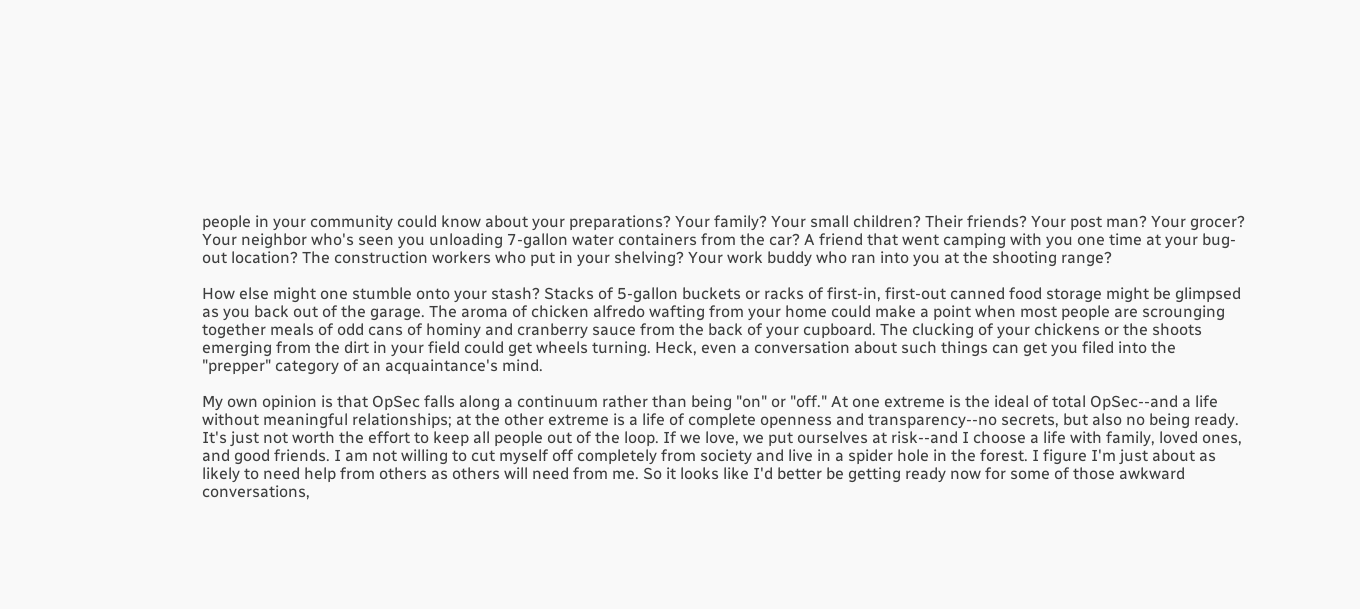people in your community could know about your preparations? Your family? Your small children? Their friends? Your post man? Your grocer? Your neighbor who's seen you unloading 7-gallon water containers from the car? A friend that went camping with you one time at your bug-out location? The construction workers who put in your shelving? Your work buddy who ran into you at the shooting range?

How else might one stumble onto your stash? Stacks of 5-gallon buckets or racks of first-in, first-out canned food storage might be glimpsed as you back out of the garage. The aroma of chicken alfredo wafting from your home could make a point when most people are scrounging together meals of odd cans of hominy and cranberry sauce from the back of your cupboard. The clucking of your chickens or the shoots emerging from the dirt in your field could get wheels turning. Heck, even a conversation about such things can get you filed into the "prepper" category of an acquaintance's mind.

My own opinion is that OpSec falls along a continuum rather than being "on" or "off." At one extreme is the ideal of total OpSec--and a life without meaningful relationships; at the other extreme is a life of complete openness and transparency--no secrets, but also no being ready. It's just not worth the effort to keep all people out of the loop. If we love, we put ourselves at risk--and I choose a life with family, loved ones, and good friends. I am not willing to cut myself off completely from society and live in a spider hole in the forest. I figure I'm just about as likely to need help from others as others will need from me. So it looks like I'd better be getting ready now for some of those awkward conversations,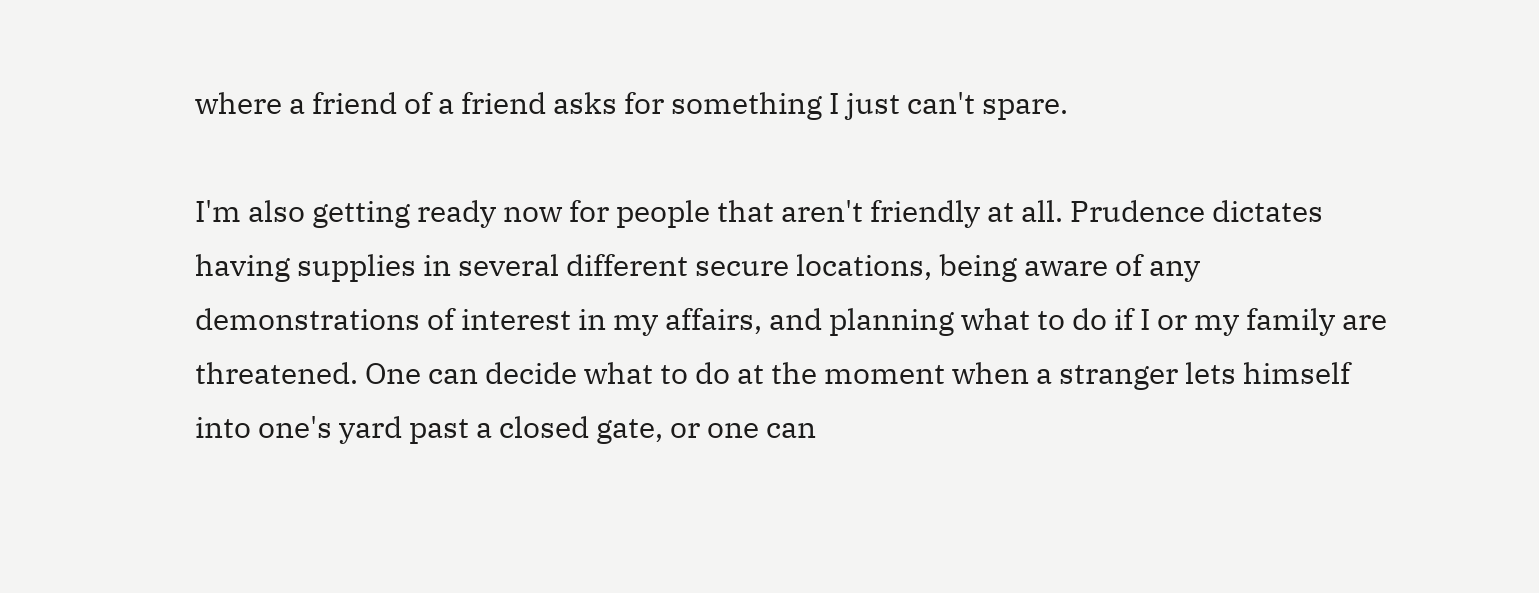where a friend of a friend asks for something I just can't spare.

I'm also getting ready now for people that aren't friendly at all. Prudence dictates having supplies in several different secure locations, being aware of any demonstrations of interest in my affairs, and planning what to do if I or my family are threatened. One can decide what to do at the moment when a stranger lets himself into one's yard past a closed gate, or one can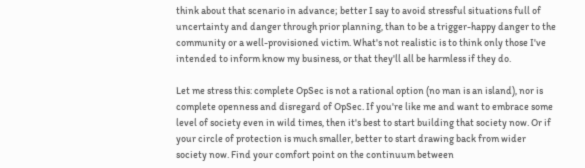think about that scenario in advance; better I say to avoid stressful situations full of uncertainty and danger through prior planning, than to be a trigger-happy danger to the community or a well-provisioned victim. What's not realistic is to think only those I've intended to inform know my business, or that they'll all be harmless if they do.

Let me stress this: complete OpSec is not a rational option (no man is an island), nor is complete openness and disregard of OpSec. If you're like me and want to embrace some level of society even in wild times, then it's best to start building that society now. Or if your circle of protection is much smaller, better to start drawing back from wider society now. Find your comfort point on the continuum between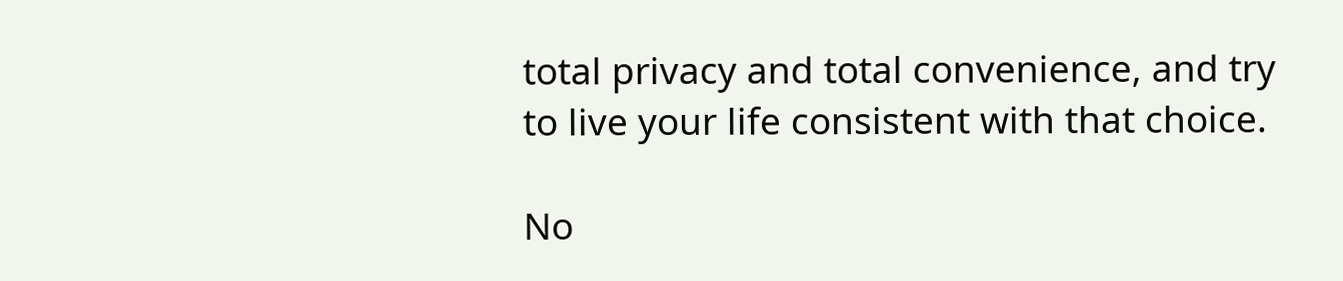total privacy and total convenience, and try to live your life consistent with that choice.

No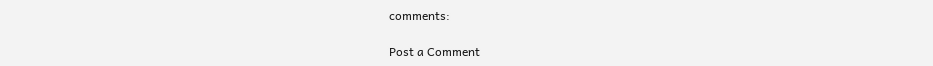comments:

Post a Comment